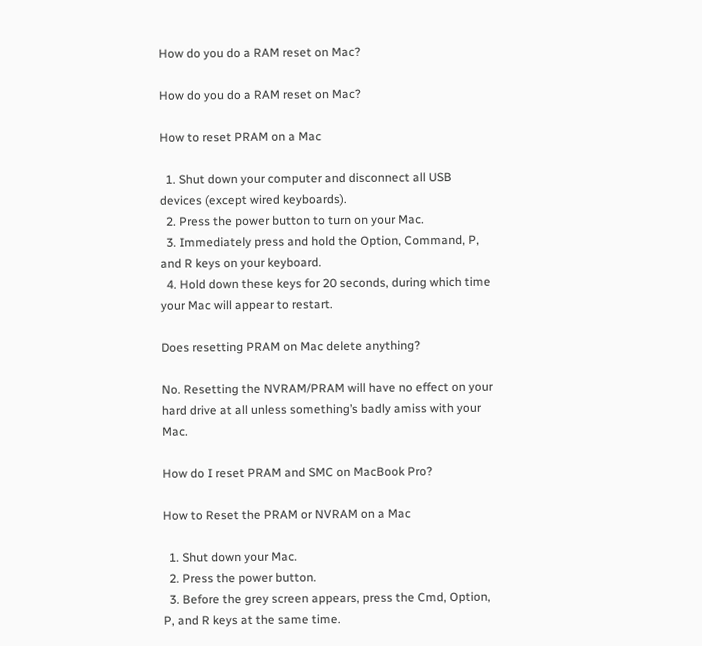How do you do a RAM reset on Mac?

How do you do a RAM reset on Mac?

How to reset PRAM on a Mac

  1. Shut down your computer and disconnect all USB devices (except wired keyboards).
  2. Press the power button to turn on your Mac.
  3. Immediately press and hold the Option, Command, P, and R keys on your keyboard.
  4. Hold down these keys for 20 seconds, during which time your Mac will appear to restart.

Does resetting PRAM on Mac delete anything?

No. Resetting the NVRAM/PRAM will have no effect on your hard drive at all unless something’s badly amiss with your Mac.

How do I reset PRAM and SMC on MacBook Pro?

How to Reset the PRAM or NVRAM on a Mac

  1. Shut down your Mac.
  2. Press the power button.
  3. Before the grey screen appears, press the Cmd, Option, P, and R keys at the same time.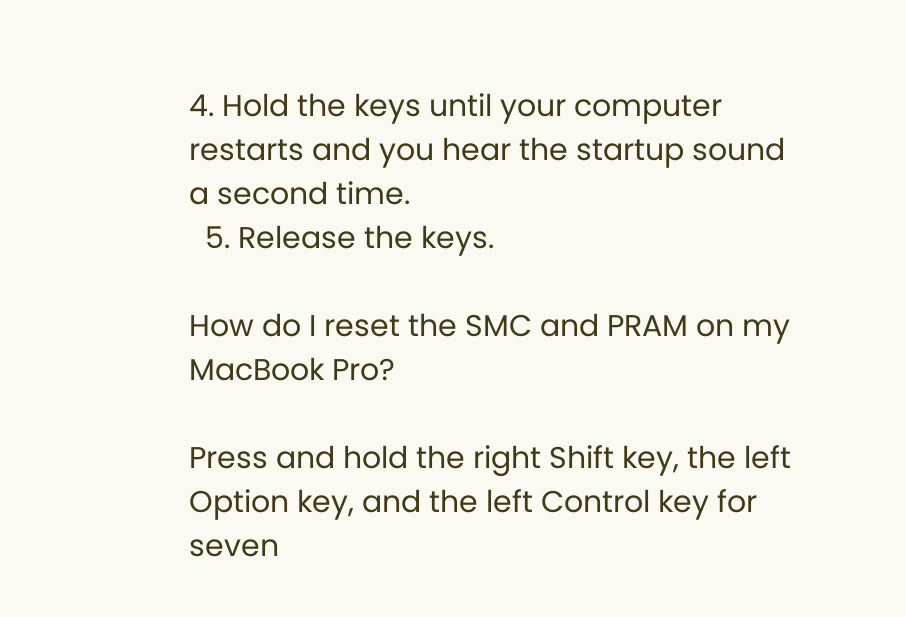4. Hold the keys until your computer restarts and you hear the startup sound a second time.
  5. Release the keys.

How do I reset the SMC and PRAM on my MacBook Pro?

Press and hold the right Shift key, the left Option key, and the left Control key for seven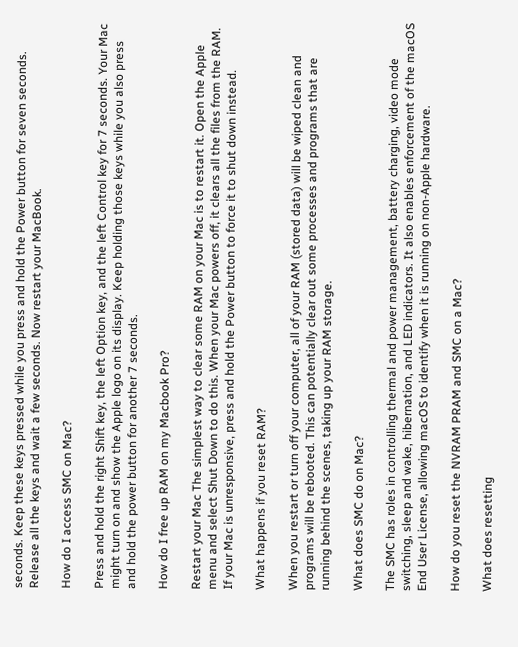seconds. Keep these keys pressed while you press and hold the Power button for seven seconds. Release all the keys and wait a few seconds. Now restart your MacBook.

How do I access SMC on Mac?

Press and hold the right Shift key, the left Option key, and the left Control key for 7 seconds. Your Mac might turn on and show the Apple logo on its display. Keep holding those keys while you also press and hold the power button for another 7 seconds.

How do I free up RAM on my Macbook Pro?

Restart your Mac The simplest way to clear some RAM on your Mac is to restart it. Open the Apple menu and select Shut Down to do this. When your Mac powers off, it clears all the files from the RAM. If your Mac is unresponsive, press and hold the Power button to force it to shut down instead.

What happens if you reset RAM?

When you restart or turn off your computer, all of your RAM (stored data) will be wiped clean and programs will be rebooted. This can potentially clear out some processes and programs that are running behind the scenes, taking up your RAM storage.

What does SMC do on Mac?

The SMC has roles in controlling thermal and power management, battery charging, video mode switching, sleep and wake, hibernation, and LED indicators. It also enables enforcement of the macOS End User License, allowing macOS to identify when it is running on non-Apple hardware.

How do you reset the NVRAM PRAM and SMC on a Mac?

What does resetting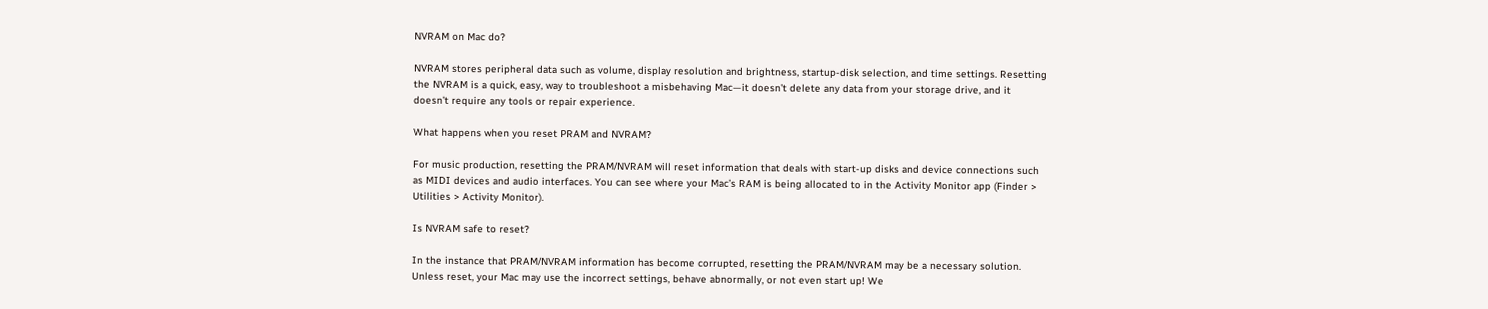NVRAM on Mac do?

NVRAM stores peripheral data such as volume, display resolution and brightness, startup-disk selection, and time settings. Resetting the NVRAM is a quick, easy, way to troubleshoot a misbehaving Mac—it doesn’t delete any data from your storage drive, and it doesn’t require any tools or repair experience.

What happens when you reset PRAM and NVRAM?

For music production, resetting the PRAM/NVRAM will reset information that deals with start-up disks and device connections such as MIDI devices and audio interfaces. You can see where your Mac’s RAM is being allocated to in the Activity Monitor app (Finder > Utilities > Activity Monitor).

Is NVRAM safe to reset?

In the instance that PRAM/NVRAM information has become corrupted, resetting the PRAM/NVRAM may be a necessary solution. Unless reset, your Mac may use the incorrect settings, behave abnormally, or not even start up! We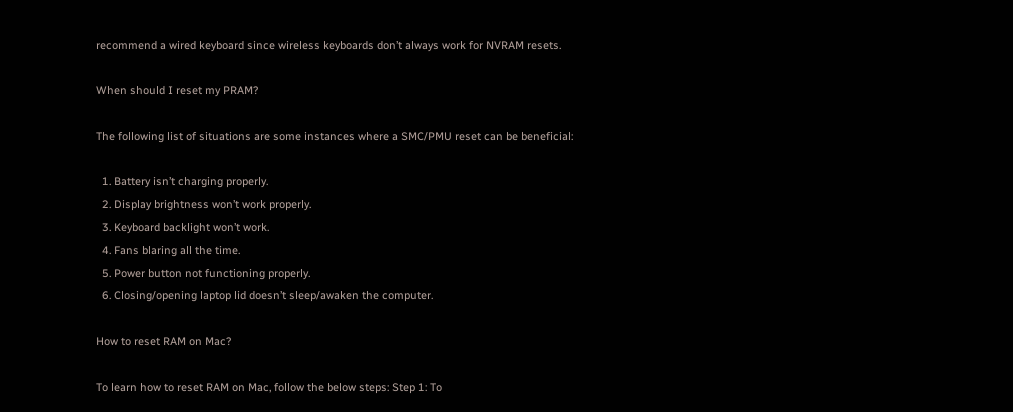recommend a wired keyboard since wireless keyboards don’t always work for NVRAM resets.

When should I reset my PRAM?

The following list of situations are some instances where a SMC/PMU reset can be beneficial:

  1. Battery isn’t charging properly.
  2. Display brightness won’t work properly.
  3. Keyboard backlight won’t work.
  4. Fans blaring all the time.
  5. Power button not functioning properly.
  6. Closing/opening laptop lid doesn’t sleep/awaken the computer.

How to reset RAM on Mac?

To learn how to reset RAM on Mac, follow the below steps: Step 1: To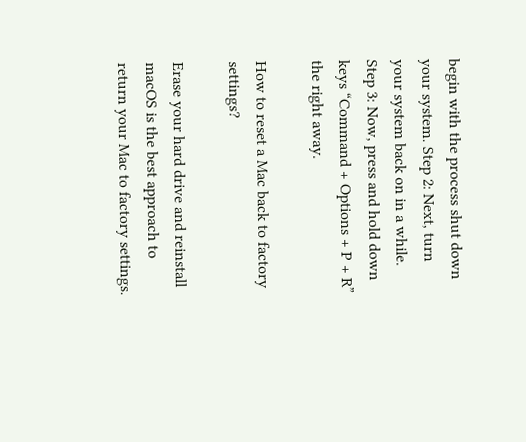begin with the process shut down your system. Step 2: Next, turn your system back on in a while. Step 3: Now, press and hold down keys “Command + Options + P + R” the right away.

How to reset a Mac back to factory settings?

Erase your hard drive and reinstall macOS is the best approach to return your Mac to factory settings.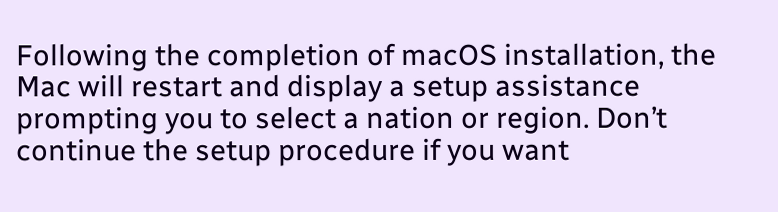Following the completion of macOS installation, the Mac will restart and display a setup assistance prompting you to select a nation or region. Don’t continue the setup procedure if you want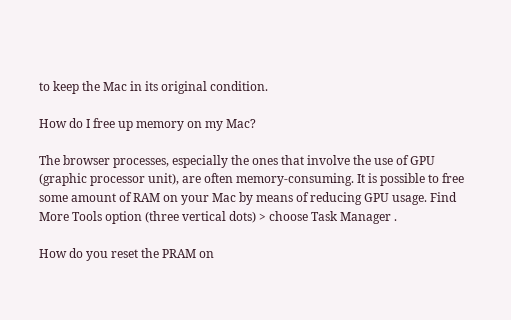to keep the Mac in its original condition.

How do I free up memory on my Mac?

The browser processes, especially the ones that involve the use of GPU (graphic processor unit), are often memory-consuming. It is possible to free some amount of RAM on your Mac by means of reducing GPU usage. Find More Tools option (three vertical dots) > choose Task Manager .

How do you reset the PRAM on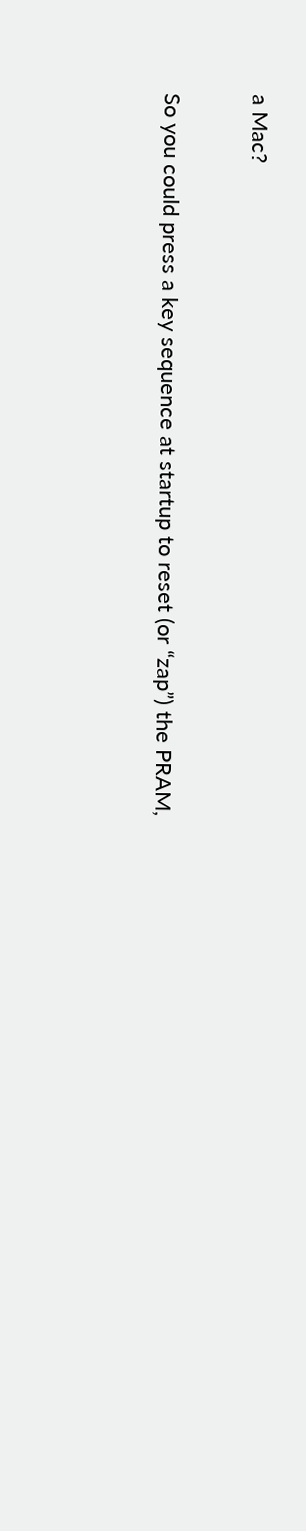a Mac?

So you could press a key sequence at startup to reset (or “zap”) the PRAM,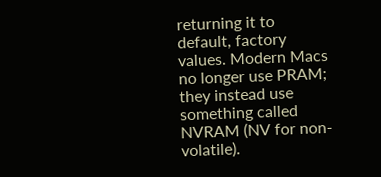returning it to default, factory values. Modern Macs no longer use PRAM; they instead use something called NVRAM (NV for non-volatile).